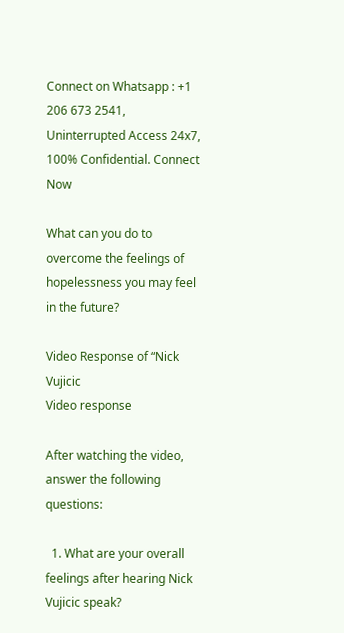Connect on Whatsapp : +1 206 673 2541, Uninterrupted Access 24x7, 100% Confidential. Connect Now

What can you do to overcome the feelings of hopelessness you may feel in the future?

Video Response of “Nick Vujicic
Video response

After watching the video, answer the following questions:

  1. What are your overall feelings after hearing Nick Vujicic speak?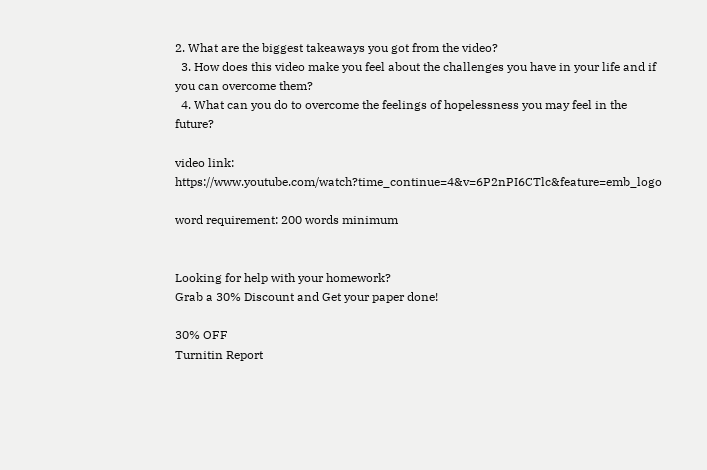2. What are the biggest takeaways you got from the video?
  3. How does this video make you feel about the challenges you have in your life and if you can overcome them?
  4. What can you do to overcome the feelings of hopelessness you may feel in the future?

video link: https://www.youtube.com/watch?time_continue=4&v=6P2nPI6CTlc&feature=emb_logo

word requirement: 200 words minimum


Looking for help with your homework?
Grab a 30% Discount and Get your paper done!

30% OFF
Turnitin Report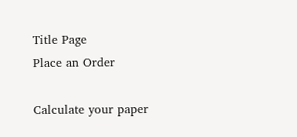Title Page
Place an Order

Calculate your paper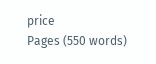price
Pages (550 words)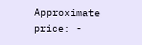Approximate price: -